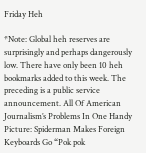Friday Heh

*Note: Global heh reserves are surprisingly and perhaps dangerously low. There have only been 10 heh bookmarks added to this week. The preceding is a public service announcement. All Of American Journalism’s Problems In One Handy Picture: Spiderman Makes Foreign Keyboards Go “Pok pok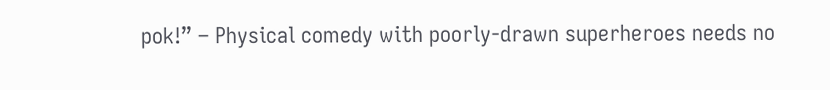pok!” – Physical comedy with poorly-drawn superheroes needs no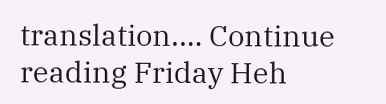translation.… Continue reading Friday Heh